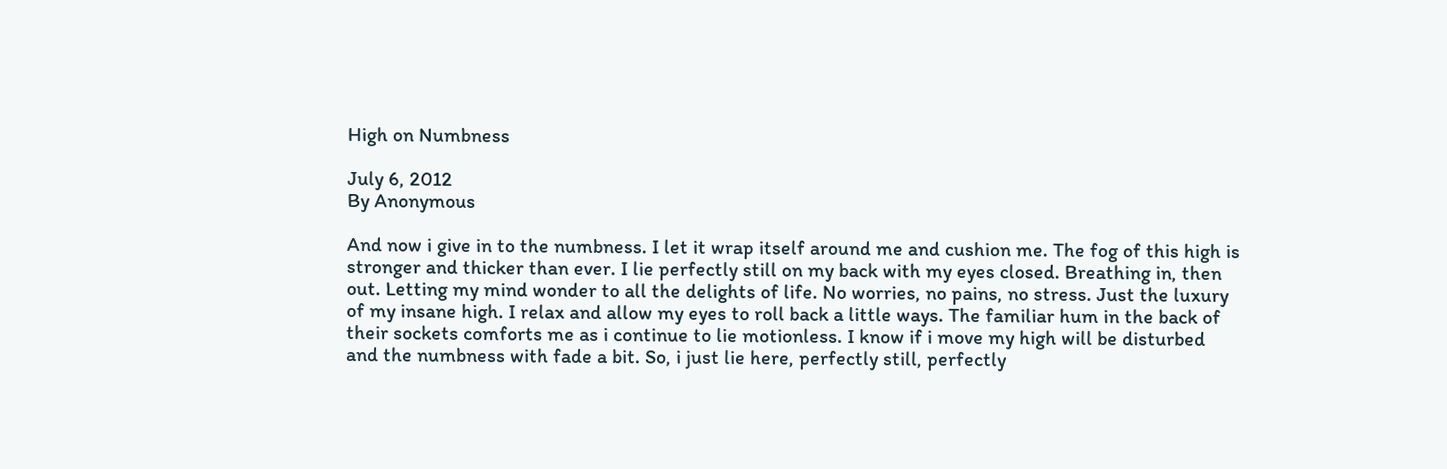High on Numbness

July 6, 2012
By Anonymous

And now i give in to the numbness. I let it wrap itself around me and cushion me. The fog of this high is stronger and thicker than ever. I lie perfectly still on my back with my eyes closed. Breathing in, then out. Letting my mind wonder to all the delights of life. No worries, no pains, no stress. Just the luxury of my insane high. I relax and allow my eyes to roll back a little ways. The familiar hum in the back of their sockets comforts me as i continue to lie motionless. I know if i move my high will be disturbed and the numbness with fade a bit. So, i just lie here, perfectly still, perfectly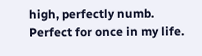high, perfectly numb. Perfect for once in my life.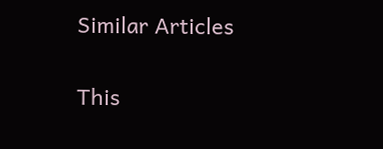Similar Articles


This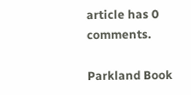article has 0 comments.

Parkland Book